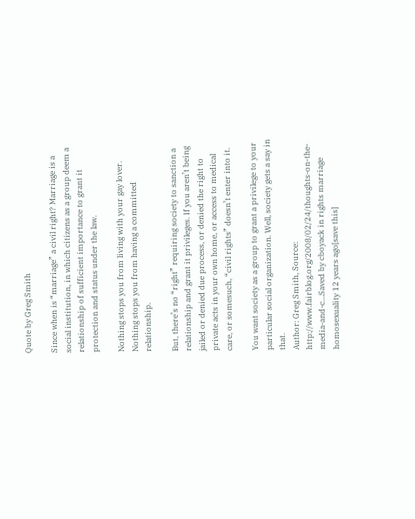Quote by Greg Smith

Since when is “marriage” a civil right? Marriage is a social institution, in which citizens as a group deem a relationship of sufficient importance to grant it protection and status under the law.

Nothing stops you from living with your gay lover. Nothing stops you from having a committed relationship.

But, there’s no “right” requiring society to sanction a relationship and grant it privileges. If you aren’t being jailed or denied due process, or denied the right to private acts in your own home, or access to medical care, or somesuch, “civil rights” doesn’t enter into it.

You want society as a group to grant a privilege to your particular social organization. Well, society gets a say in that.
Author: Greg Smith, Source: http://www.fairblog.org/2008/02/24/thoughts-on-the-media-and-c...Saved by cboyack in rights marriage homosexuality 12 years ago[save this]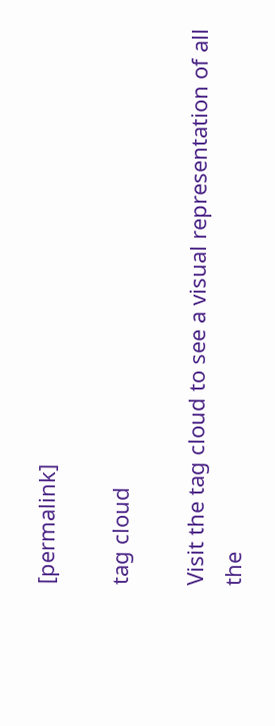[permalink]

tag cloud

Visit the tag cloud to see a visual representation of all the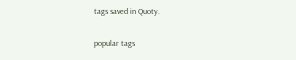tags saved in Quoty.

popular tags